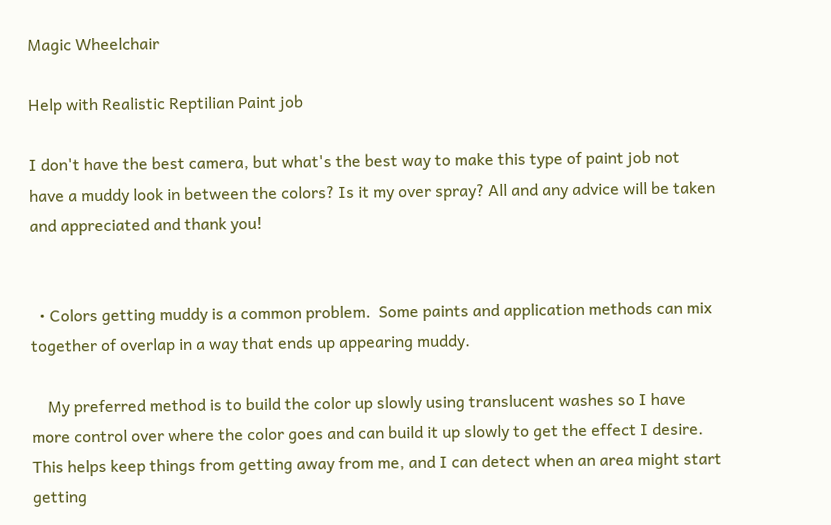Magic Wheelchair

Help with Realistic Reptilian Paint job

I don't have the best camera, but what's the best way to make this type of paint job not have a muddy look in between the colors? Is it my over spray? All and any advice will be taken and appreciated and thank you!


  • Colors getting muddy is a common problem.  Some paints and application methods can mix together of overlap in a way that ends up appearing muddy.

    My preferred method is to build the color up slowly using translucent washes so I have more control over where the color goes and can build it up slowly to get the effect I desire.  This helps keep things from getting away from me, and I can detect when an area might start getting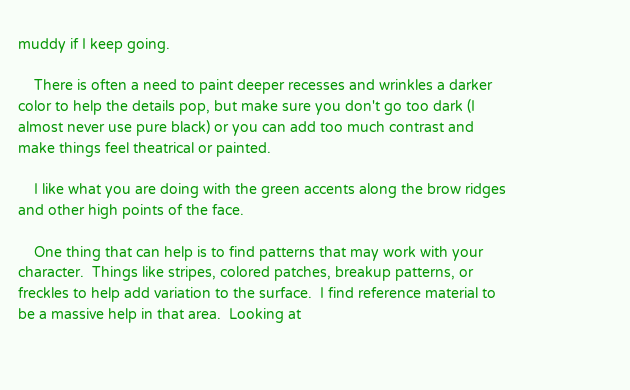muddy if I keep going.

    There is often a need to paint deeper recesses and wrinkles a darker color to help the details pop, but make sure you don't go too dark (I almost never use pure black) or you can add too much contrast and make things feel theatrical or painted.

    I like what you are doing with the green accents along the brow ridges and other high points of the face.

    One thing that can help is to find patterns that may work with your character.  Things like stripes, colored patches, breakup patterns, or freckles to help add variation to the surface.  I find reference material to be a massive help in that area.  Looking at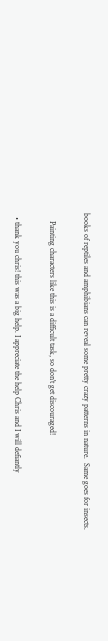books of reptiles and amphibians can reveal some pretty crazy patterns in nature.  Same goes for insects.

    Painting characters like this is a difficult task, so don't get discouraged!

  • thank you chris! this was a big help. I appreciate the help Chris and I will defiantly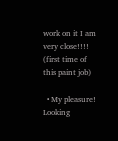work on it I am very close!!!! (first time of this paint job)

  • My pleasure!  Looking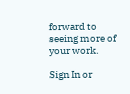forward to seeing more of your work.

Sign In or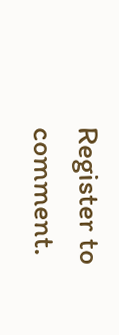Register to comment.